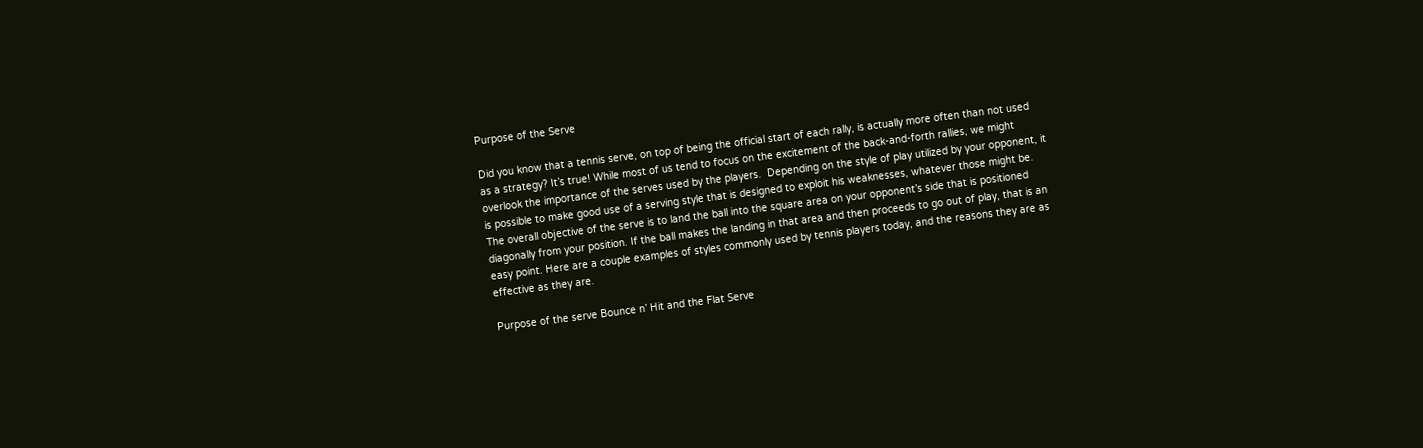Purpose of the Serve

Did you know that a tennis serve, on top of being the official start of each rally, is actually more often than not used as a strategy? It’s true! While most of us tend to focus on the excitement of the back-and-forth rallies, we might overlook the importance of the serves used by the players.  Depending on the style of play utilized by your opponent, it is possible to make good use of a serving style that is designed to exploit his weaknesses, whatever those might be. The overall objective of the serve is to land the ball into the square area on your opponent’s side that is positioned diagonally from your position. If the ball makes the landing in that area and then proceeds to go out of play, that is an easy point. Here are a couple examples of styles commonly used by tennis players today, and the reasons they are as effective as they are.

Purpose of the serve Bounce n’ Hit and the Flat Serve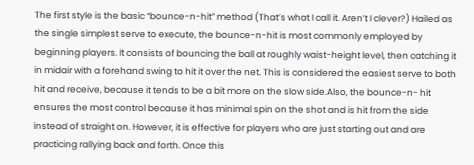The first style is the basic “bounce-n-hit” method (That’s what I call it. Aren’t I clever?) Hailed as the single simplest serve to execute, the bounce-n-hit is most commonly employed by beginning players. It consists of bouncing the ball at roughly waist-height level, then catching it in midair with a forehand swing to hit it over the net. This is considered the easiest serve to both hit and receive, because it tends to be a bit more on the slow side.Also, the bounce-n- hit ensures the most control because it has minimal spin on the shot and is hit from the side instead of straight on. However, it is effective for players who are just starting out and are practicing rallying back and forth. Once this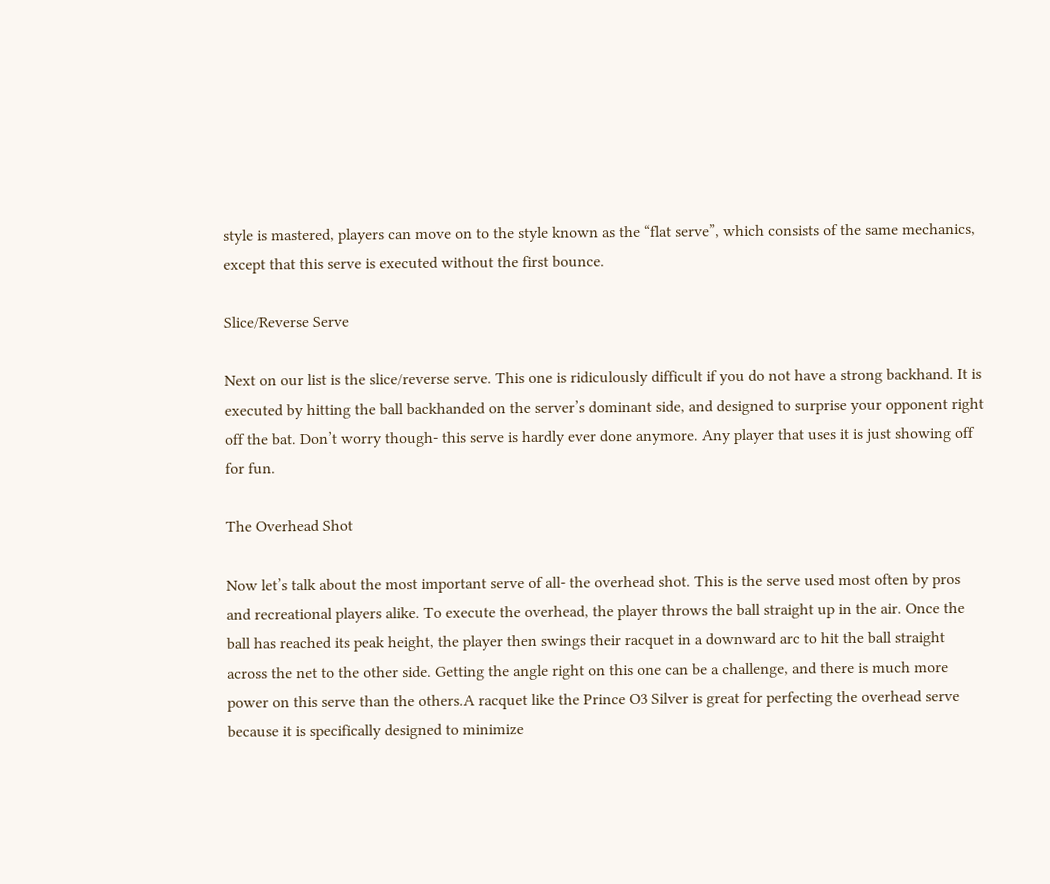style is mastered, players can move on to the style known as the “flat serve”, which consists of the same mechanics, except that this serve is executed without the first bounce.

Slice/Reverse Serve

Next on our list is the slice/reverse serve. This one is ridiculously difficult if you do not have a strong backhand. It is executed by hitting the ball backhanded on the server’s dominant side, and designed to surprise your opponent right off the bat. Don’t worry though- this serve is hardly ever done anymore. Any player that uses it is just showing off for fun.

The Overhead Shot

Now let’s talk about the most important serve of all- the overhead shot. This is the serve used most often by pros and recreational players alike. To execute the overhead, the player throws the ball straight up in the air. Once the ball has reached its peak height, the player then swings their racquet in a downward arc to hit the ball straight across the net to the other side. Getting the angle right on this one can be a challenge, and there is much more power on this serve than the others.A racquet like the Prince O3 Silver is great for perfecting the overhead serve because it is specifically designed to minimize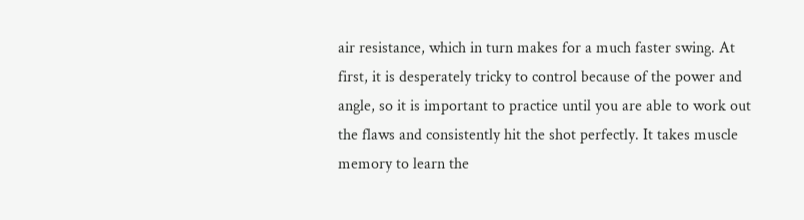air resistance, which in turn makes for a much faster swing. At first, it is desperately tricky to control because of the power and angle, so it is important to practice until you are able to work out the flaws and consistently hit the shot perfectly. It takes muscle memory to learn the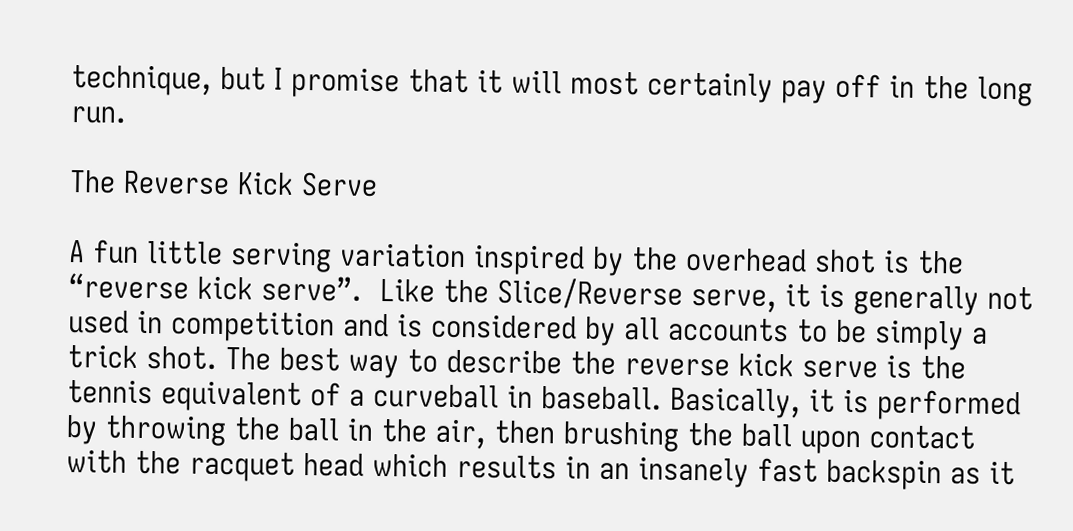technique, but I promise that it will most certainly pay off in the long run.

The Reverse Kick Serve

A fun little serving variation inspired by the overhead shot is the “reverse kick serve”.  Like the Slice/Reverse serve, it is generally not used in competition and is considered by all accounts to be simply a trick shot. The best way to describe the reverse kick serve is the tennis equivalent of a curveball in baseball. Basically, it is performed by throwing the ball in the air, then brushing the ball upon contact with the racquet head which results in an insanely fast backspin as it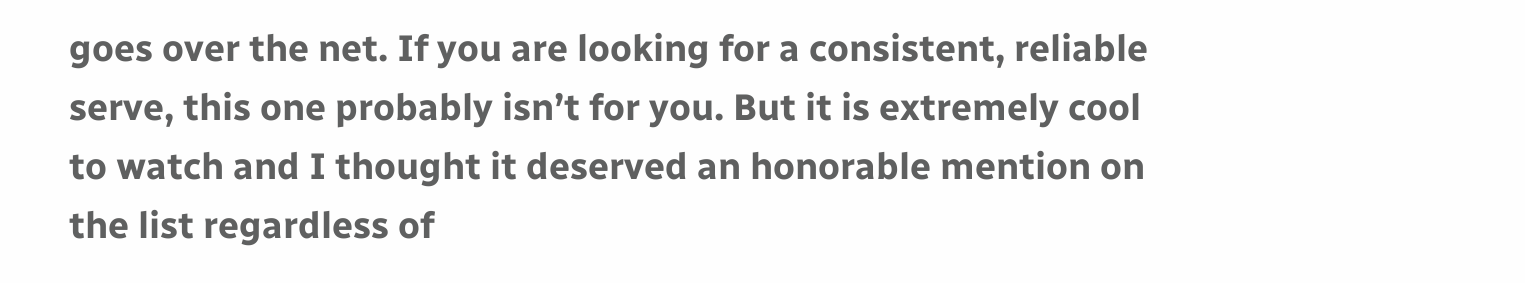goes over the net. If you are looking for a consistent, reliable serve, this one probably isn’t for you. But it is extremely cool to watch and I thought it deserved an honorable mention on the list regardless of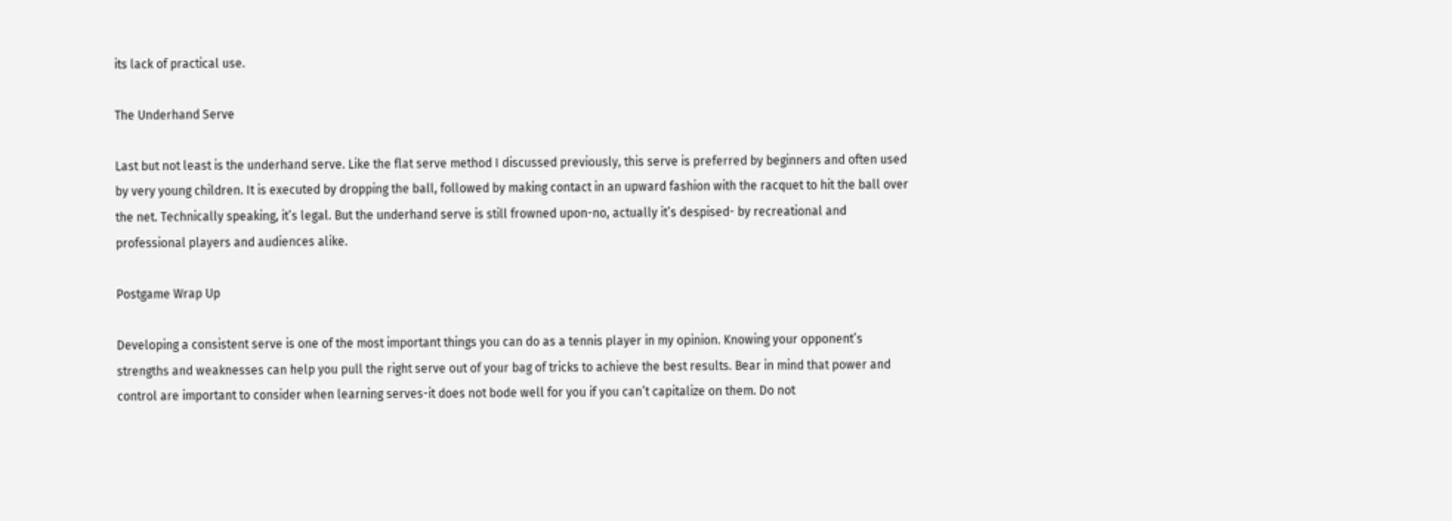its lack of practical use.

The Underhand Serve

Last but not least is the underhand serve. Like the flat serve method I discussed previously, this serve is preferred by beginners and often used by very young children. It is executed by dropping the ball, followed by making contact in an upward fashion with the racquet to hit the ball over the net. Technically speaking, it’s legal. But the underhand serve is still frowned upon-no, actually it’s despised- by recreational and professional players and audiences alike.

Postgame Wrap Up

Developing a consistent serve is one of the most important things you can do as a tennis player in my opinion. Knowing your opponent’s strengths and weaknesses can help you pull the right serve out of your bag of tricks to achieve the best results. Bear in mind that power and control are important to consider when learning serves-it does not bode well for you if you can’t capitalize on them. Do not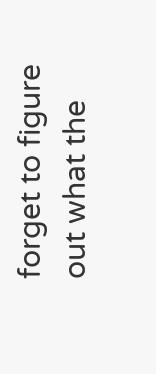forget to figure out what the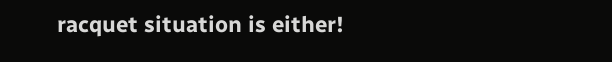racquet situation is either!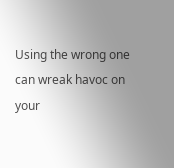Using the wrong one can wreak havoc on your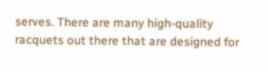serves. There are many high-quality racquets out there that are designed for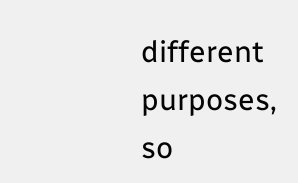different purposes, so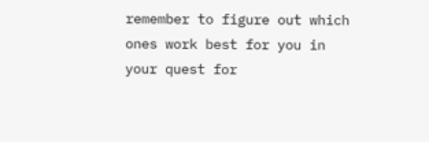remember to figure out which ones work best for you in your quest for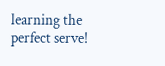learning the perfect serve!